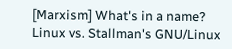[Marxism] What's in a name? Linux vs. Stallman's GNU/Linux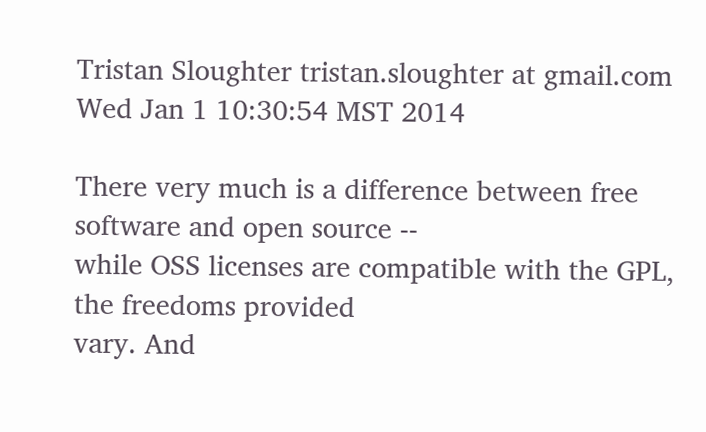Tristan Sloughter tristan.sloughter at gmail.com
Wed Jan 1 10:30:54 MST 2014

There very much is a difference between free software and open source --
while OSS licenses are compatible with the GPL, the freedoms provided
vary. And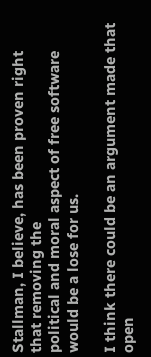Stallman, I believe, has been proven right that removing the
political and moral aspect of free software would be a lose for us.

I think there could be an argument made that open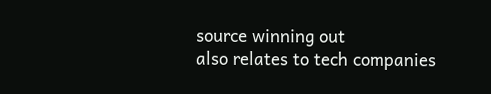source winning out
also relates to tech companies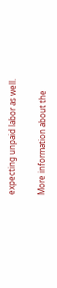expecting unpaid labor as well.

More information about the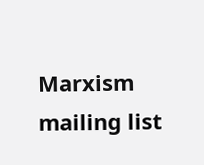Marxism mailing list